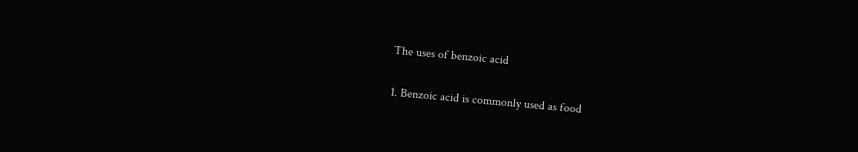The uses of benzoic acid

1. Benzoic acid is commonly used as food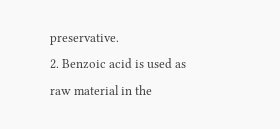preservative.
2. Benzoic acid is used as raw material in the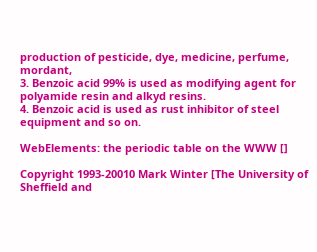production of pesticide, dye, medicine, perfume, mordant,
3. Benzoic acid 99% is used as modifying agent for polyamide resin and alkyd resins.
4. Benzoic acid is used as rust inhibitor of steel equipment and so on.

WebElements: the periodic table on the WWW []

Copyright 1993-20010 Mark Winter [The University of Sheffield and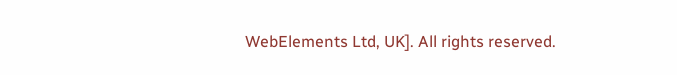WebElements Ltd, UK]. All rights reserved.